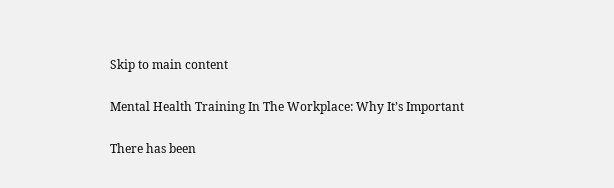Skip to main content

Mental Health Training In The Workplace: Why It’s Important

There has been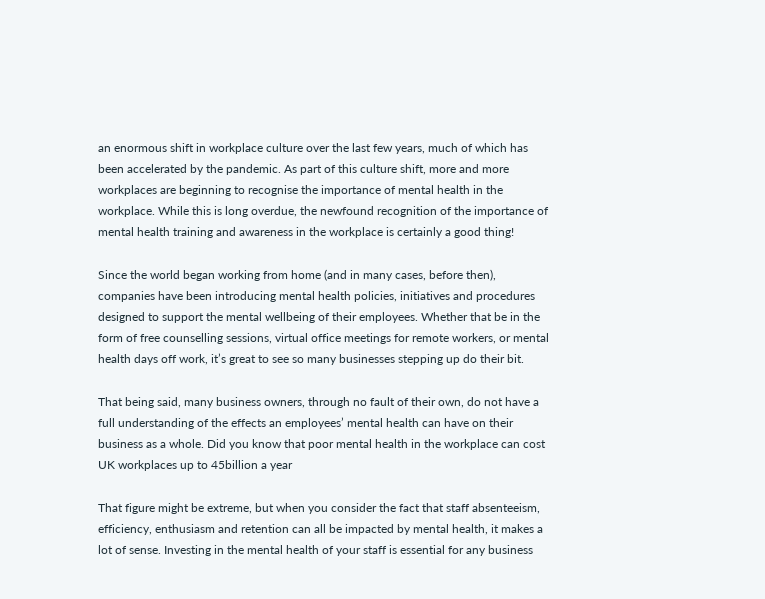an enormous shift in workplace culture over the last few years, much of which has been accelerated by the pandemic. As part of this culture shift, more and more workplaces are beginning to recognise the importance of mental health in the workplace. While this is long overdue, the newfound recognition of the importance of mental health training and awareness in the workplace is certainly a good thing!

Since the world began working from home (and in many cases, before then), companies have been introducing mental health policies, initiatives and procedures designed to support the mental wellbeing of their employees. Whether that be in the form of free counselling sessions, virtual office meetings for remote workers, or mental health days off work, it’s great to see so many businesses stepping up do their bit.

That being said, many business owners, through no fault of their own, do not have a full understanding of the effects an employees’ mental health can have on their business as a whole. Did you know that poor mental health in the workplace can cost UK workplaces up to 45billion a year

That figure might be extreme, but when you consider the fact that staff absenteeism, efficiency, enthusiasm and retention can all be impacted by mental health, it makes a lot of sense. Investing in the mental health of your staff is essential for any business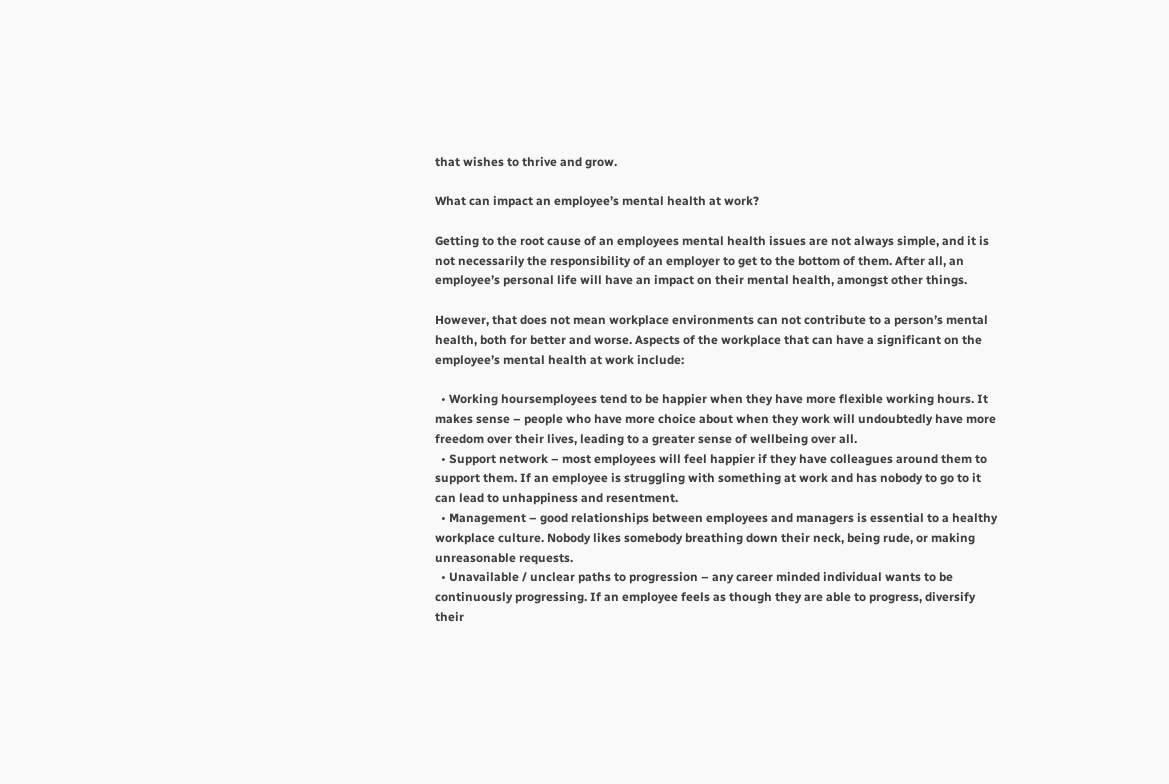that wishes to thrive and grow.

What can impact an employee’s mental health at work?

Getting to the root cause of an employees mental health issues are not always simple, and it is not necessarily the responsibility of an employer to get to the bottom of them. After all, an employee’s personal life will have an impact on their mental health, amongst other things.

However, that does not mean workplace environments can not contribute to a person’s mental health, both for better and worse. Aspects of the workplace that can have a significant on the employee’s mental health at work include:

  • Working hoursemployees tend to be happier when they have more flexible working hours. It makes sense – people who have more choice about when they work will undoubtedly have more freedom over their lives, leading to a greater sense of wellbeing over all.
  • Support network – most employees will feel happier if they have colleagues around them to support them. If an employee is struggling with something at work and has nobody to go to it can lead to unhappiness and resentment.
  • Management – good relationships between employees and managers is essential to a healthy workplace culture. Nobody likes somebody breathing down their neck, being rude, or making unreasonable requests.
  • Unavailable / unclear paths to progression – any career minded individual wants to be continuously progressing. If an employee feels as though they are able to progress, diversify their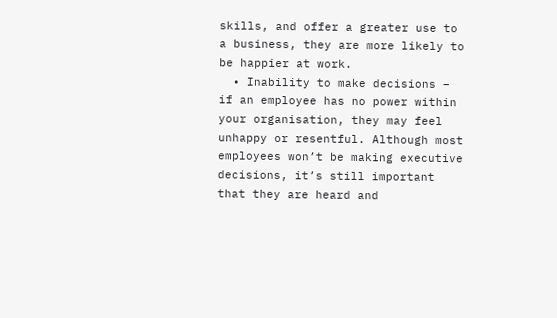skills, and offer a greater use to a business, they are more likely to be happier at work.
  • Inability to make decisions – if an employee has no power within your organisation, they may feel unhappy or resentful. Although most employees won’t be making executive decisions, it’s still important that they are heard and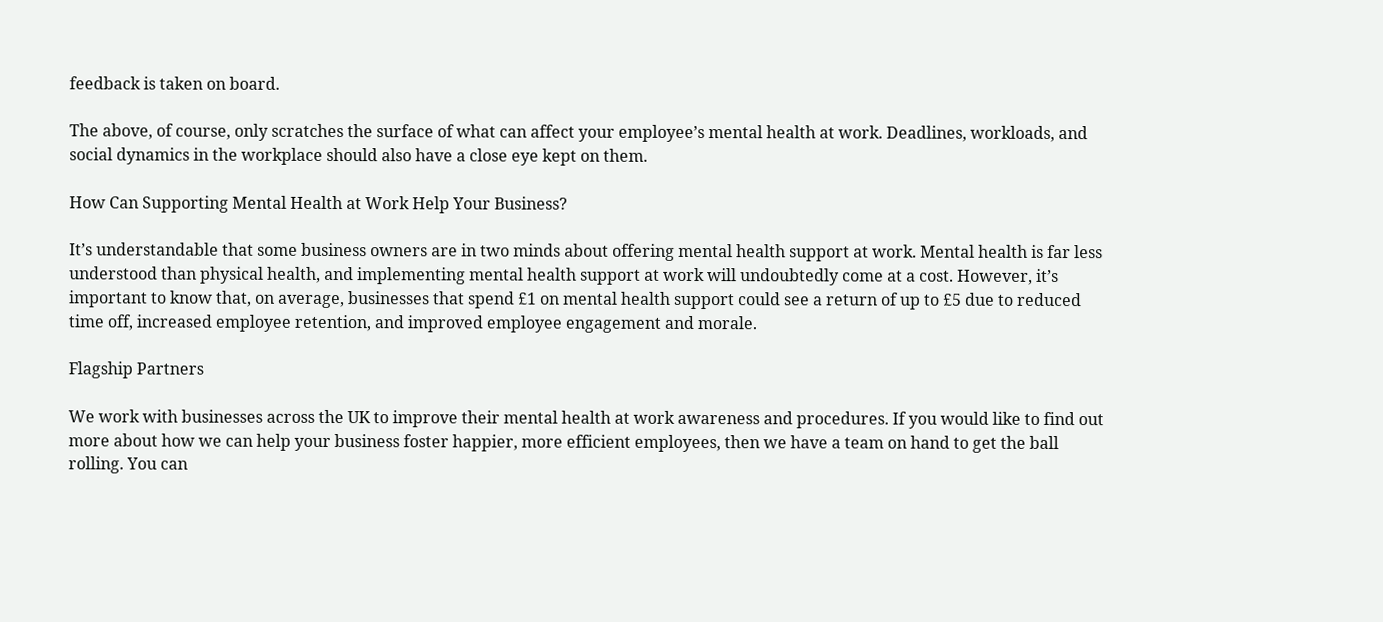feedback is taken on board.

The above, of course, only scratches the surface of what can affect your employee’s mental health at work. Deadlines, workloads, and social dynamics in the workplace should also have a close eye kept on them.

How Can Supporting Mental Health at Work Help Your Business?

It’s understandable that some business owners are in two minds about offering mental health support at work. Mental health is far less understood than physical health, and implementing mental health support at work will undoubtedly come at a cost. However, it’s important to know that, on average, businesses that spend £1 on mental health support could see a return of up to £5 due to reduced time off, increased employee retention, and improved employee engagement and morale.

Flagship Partners

We work with businesses across the UK to improve their mental health at work awareness and procedures. If you would like to find out more about how we can help your business foster happier, more efficient employees, then we have a team on hand to get the ball rolling. You can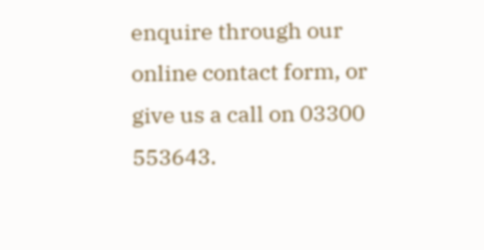enquire through our online contact form, or give us a call on 03300 553643.